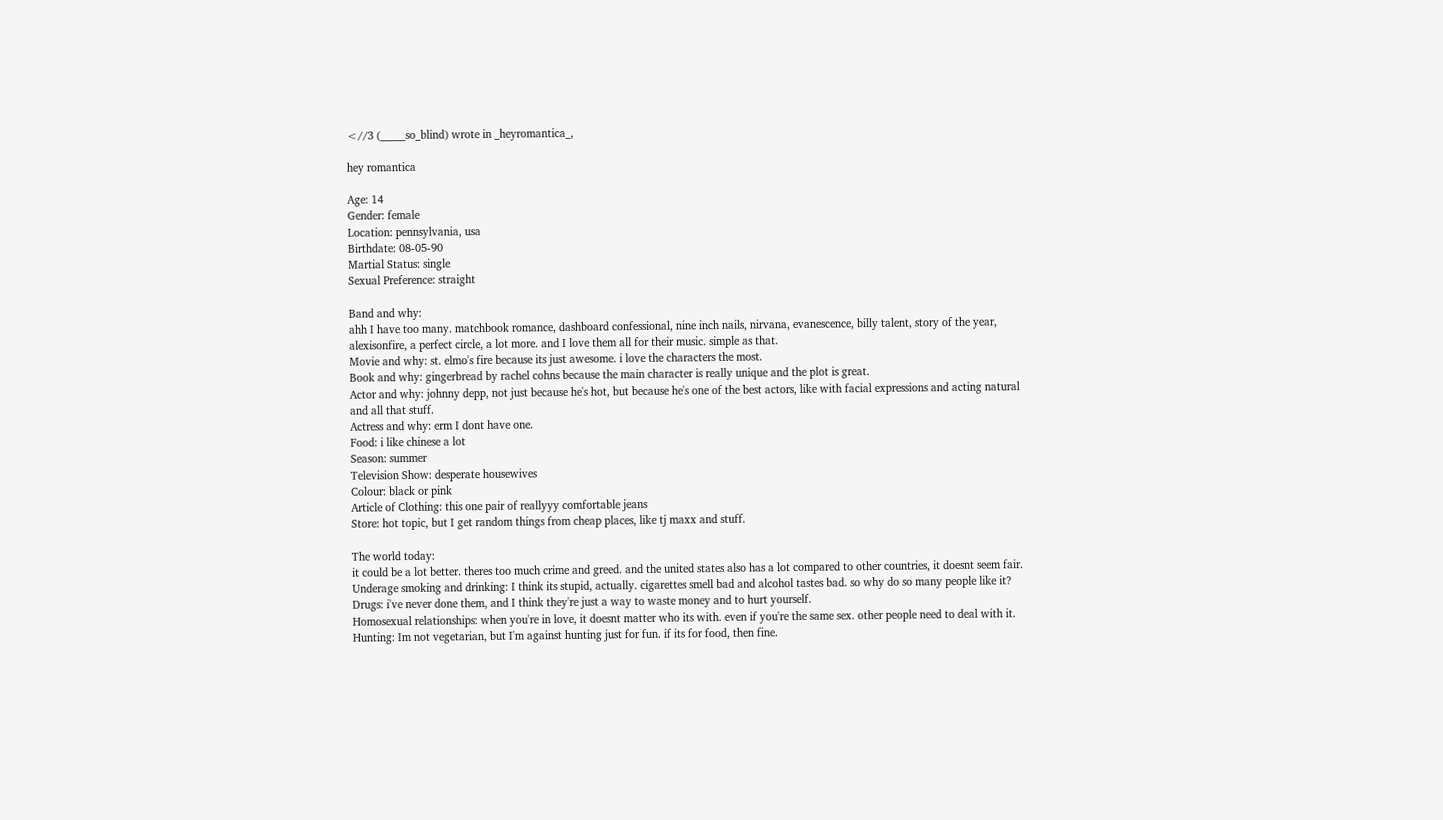<//3 (_____so_blind) wrote in _heyromantica_,

hey romantica

Age: 14
Gender: female
Location: pennsylvania, usa
Birthdate: 08-05-90
Martial Status: single
Sexual Preference: straight

Band and why:
ahh I have too many. matchbook romance, dashboard confessional, nine inch nails, nirvana, evanescence, billy talent, story of the year, alexisonfire, a perfect circle, a lot more. and I love them all for their music. simple as that.
Movie and why: st. elmo's fire because its just awesome. i love the characters the most.
Book and why: gingerbread by rachel cohns because the main character is really unique and the plot is great.
Actor and why: johnny depp, not just because he's hot, but because he's one of the best actors, like with facial expressions and acting natural and all that stuff.
Actress and why: erm I dont have one.
Food: i like chinese a lot
Season: summer
Television Show: desperate housewives
Colour: black or pink
Article of Clothing: this one pair of reallyyy comfortable jeans
Store: hot topic, but I get random things from cheap places, like tj maxx and stuff.

The world today:
it could be a lot better. theres too much crime and greed. and the united states also has a lot compared to other countries, it doesnt seem fair.
Underage smoking and drinking: I think its stupid, actually. cigarettes smell bad and alcohol tastes bad. so why do so many people like it?
Drugs: i've never done them, and I think they're just a way to waste money and to hurt yourself.
Homosexual relationships: when you're in love, it doesnt matter who its with. even if you're the same sex. other people need to deal with it.
Hunting: Im not vegetarian, but I'm against hunting just for fun. if its for food, then fine.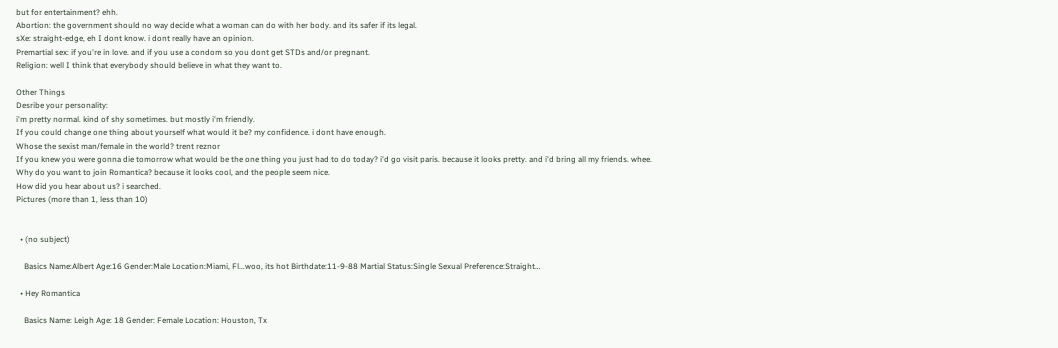but for entertainment? ehh.
Abortion: the government should no way decide what a woman can do with her body. and its safer if its legal.
sXe: straight-edge, eh I dont know. i dont really have an opinion.
Premartial sex: if you're in love. and if you use a condom so you dont get STDs and/or pregnant.
Religion: well I think that everybody should believe in what they want to.

Other Things
Desribe your personality:
i'm pretty normal. kind of shy sometimes. but mostly i'm friendly.
If you could change one thing about yourself what would it be? my confidence. i dont have enough.
Whose the sexist man/female in the world? trent reznor
If you knew you were gonna die tomorrow what would be the one thing you just had to do today? i'd go visit paris. because it looks pretty. and i'd bring all my friends. whee.
Why do you want to join Romantica? because it looks cool, and the people seem nice.
How did you hear about us? i searched.
Pictures (more than 1, less than 10)


  • (no subject)

    Basics Name:Albert Age:16 Gender:Male Location:Miami, Fl...woo, its hot Birthdate:11-9-88 Martial Status:Single Sexual Preference:Straight…

  • Hey Romantica

    Basics Name: Leigh Age: 18 Gender: Female Location: Houston, Tx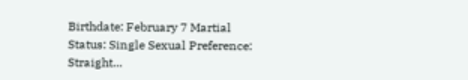Birthdate: February 7 Martial Status: Single Sexual Preference: Straight…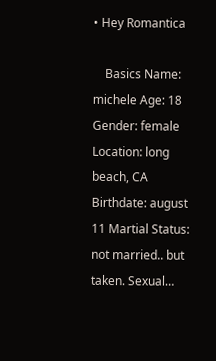• Hey Romantica

    Basics Name: michele Age: 18 Gender: female Location: long beach, CA Birthdate: august 11 Martial Status: not married.. but taken. Sexual…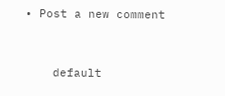• Post a new comment


    default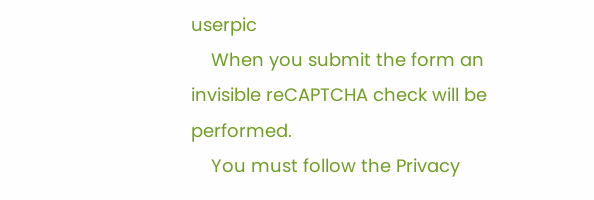userpic
    When you submit the form an invisible reCAPTCHA check will be performed.
    You must follow the Privacy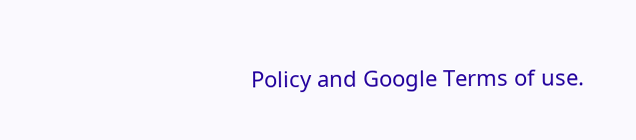Policy and Google Terms of use.